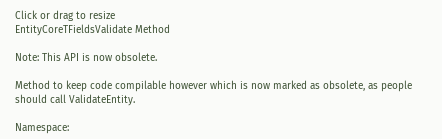Click or drag to resize
EntityCoreTFieldsValidate Method

Note: This API is now obsolete.

Method to keep code compilable however which is now marked as obsolete, as people should call ValidateEntity.

Namespace: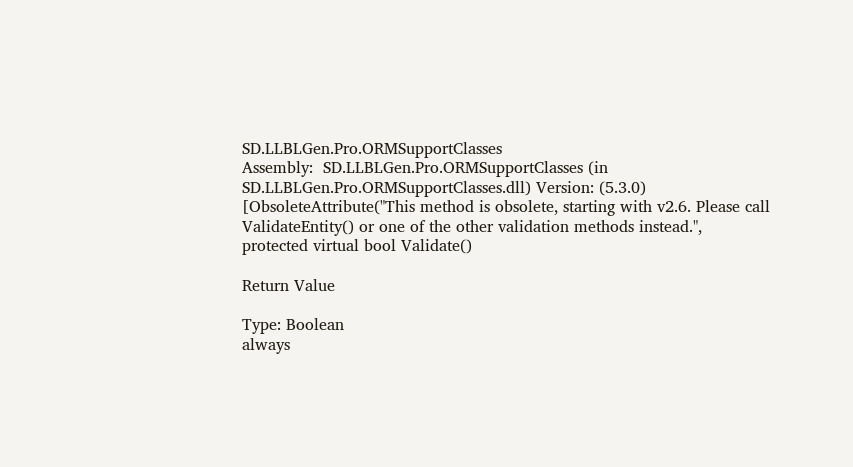SD.LLBLGen.Pro.ORMSupportClasses
Assembly:  SD.LLBLGen.Pro.ORMSupportClasses (in SD.LLBLGen.Pro.ORMSupportClasses.dll) Version: (5.3.0)
[ObsoleteAttribute("This method is obsolete, starting with v2.6. Please call ValidateEntity() or one of the other validation methods instead.",
protected virtual bool Validate()

Return Value

Type: Boolean
always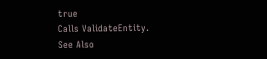true
Calls ValidateEntity.
See Also